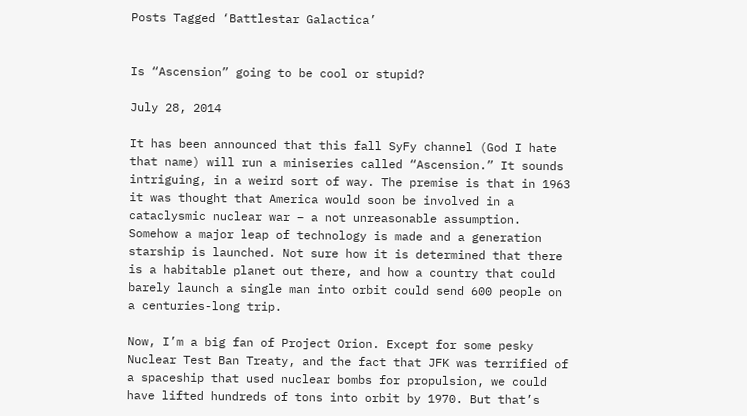Posts Tagged ‘Battlestar Galactica’


Is “Ascension” going to be cool or stupid?

July 28, 2014

It has been announced that this fall SyFy channel (God I hate that name) will run a miniseries called “Ascension.” It sounds intriguing, in a weird sort of way. The premise is that in 1963 it was thought that America would soon be involved in a cataclysmic nuclear war – a not unreasonable assumption. Somehow a major leap of technology is made and a generation starship is launched. Not sure how it is determined that there is a habitable planet out there, and how a country that could barely launch a single man into orbit could send 600 people on a centuries-long trip.

Now, I’m a big fan of Project Orion. Except for some pesky Nuclear Test Ban Treaty, and the fact that JFK was terrified of a spaceship that used nuclear bombs for propulsion, we could have lifted hundreds of tons into orbit by 1970. But that’s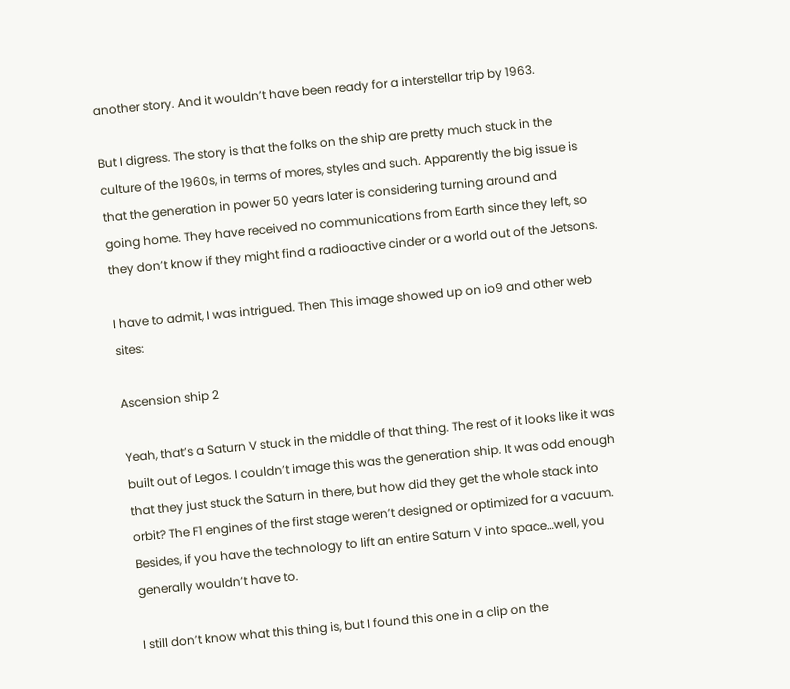another story. And it wouldn’t have been ready for a interstellar trip by 1963.

But I digress. The story is that the folks on the ship are pretty much stuck in the culture of the 1960s, in terms of mores, styles and such. Apparently the big issue is that the generation in power 50 years later is considering turning around and going home. They have received no communications from Earth since they left, so they don’t know if they might find a radioactive cinder or a world out of the Jetsons.

I have to admit, I was intrigued. Then This image showed up on io9 and other web sites:

Ascension ship 2

Yeah, that’s a Saturn V stuck in the middle of that thing. The rest of it looks like it was built out of Legos. I couldn’t image this was the generation ship. It was odd enough that they just stuck the Saturn in there, but how did they get the whole stack into orbit? The F1 engines of the first stage weren’t designed or optimized for a vacuum. Besides, if you have the technology to lift an entire Saturn V into space…well, you generally wouldn’t have to.

I still don’t know what this thing is, but I found this one in a clip on the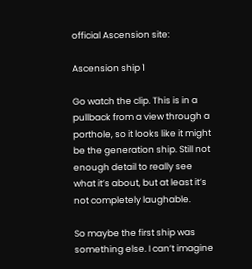official Ascension site:

Ascension ship 1

Go watch the clip. This is in a pullback from a view through a porthole, so it looks like it might be the generation ship. Still not enough detail to really see what it’s about, but at least it’s not completely laughable.

So maybe the first ship was something else. I can’t imagine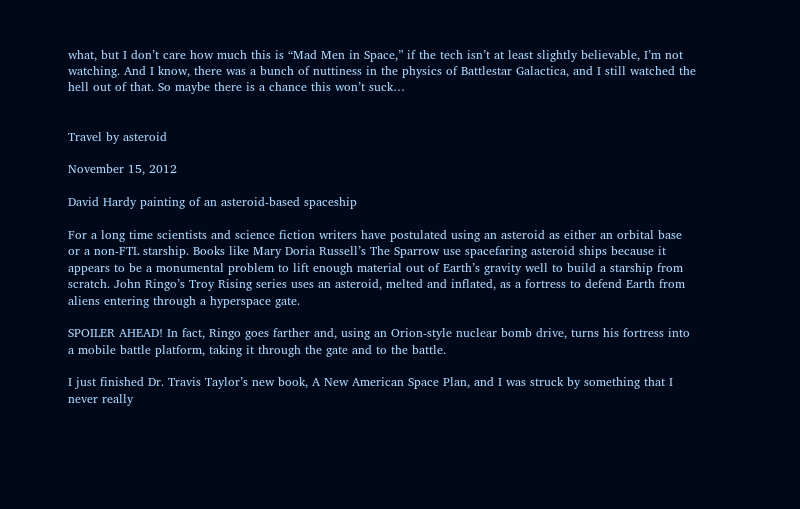what, but I don’t care how much this is “Mad Men in Space,” if the tech isn’t at least slightly believable, I’m not watching. And I know, there was a bunch of nuttiness in the physics of Battlestar Galactica, and I still watched the hell out of that. So maybe there is a chance this won’t suck…


Travel by asteroid

November 15, 2012

David Hardy painting of an asteroid-based spaceship

For a long time scientists and science fiction writers have postulated using an asteroid as either an orbital base or a non-FTL starship. Books like Mary Doria Russell’s The Sparrow use spacefaring asteroid ships because it appears to be a monumental problem to lift enough material out of Earth’s gravity well to build a starship from scratch. John Ringo’s Troy Rising series uses an asteroid, melted and inflated, as a fortress to defend Earth from aliens entering through a hyperspace gate.

SPOILER AHEAD! In fact, Ringo goes farther and, using an Orion-style nuclear bomb drive, turns his fortress into a mobile battle platform, taking it through the gate and to the battle.

I just finished Dr. Travis Taylor’s new book, A New American Space Plan, and I was struck by something that I never really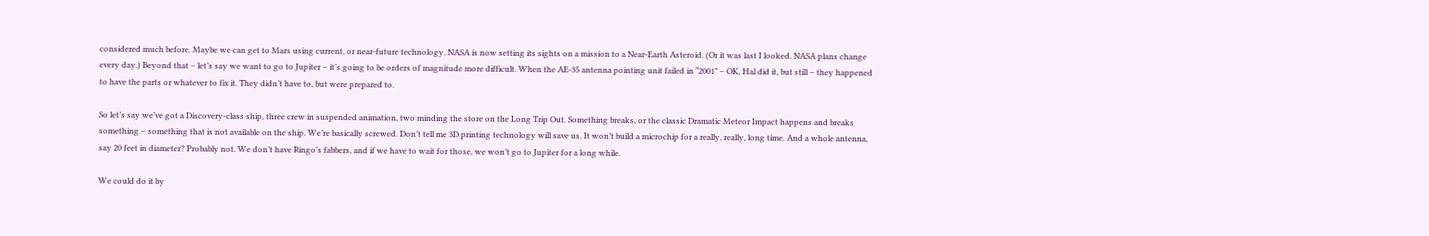considered much before. Maybe we can get to Mars using current, or near-future technology. NASA is now setting its sights on a mission to a Near-Earth Asteroid. (Or it was last I looked. NASA plans change every day.) Beyond that – let’s say we want to go to Jupiter – it’s going to be orders of magnitude more difficult. When the AE-35 antenna pointing unit failed in “2001” – OK, Hal did it, but still – they happened to have the parts or whatever to fix it. They didn’t have to, but were prepared to.

So let’s say we’ve got a Discovery-class ship, three crew in suspended animation, two minding the store on the Long Trip Out. Something breaks, or the classic Dramatic Meteor Impact happens and breaks something – something that is not available on the ship. We’re basically screwed. Don’t tell me 3D printing technology will save us. It won’t build a microchip for a really, really, long time. And a whole antenna, say 20 feet in diameter? Probably not. We don’t have Ringo’s fabbers, and if we have to wait for those, we won’t go to Jupiter for a long while.

We could do it by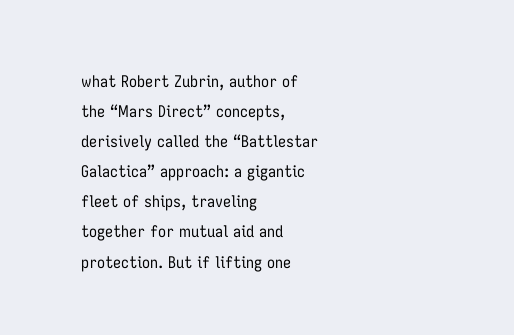what Robert Zubrin, author of the “Mars Direct” concepts, derisively called the “Battlestar Galactica” approach: a gigantic fleet of ships, traveling together for mutual aid and protection. But if lifting one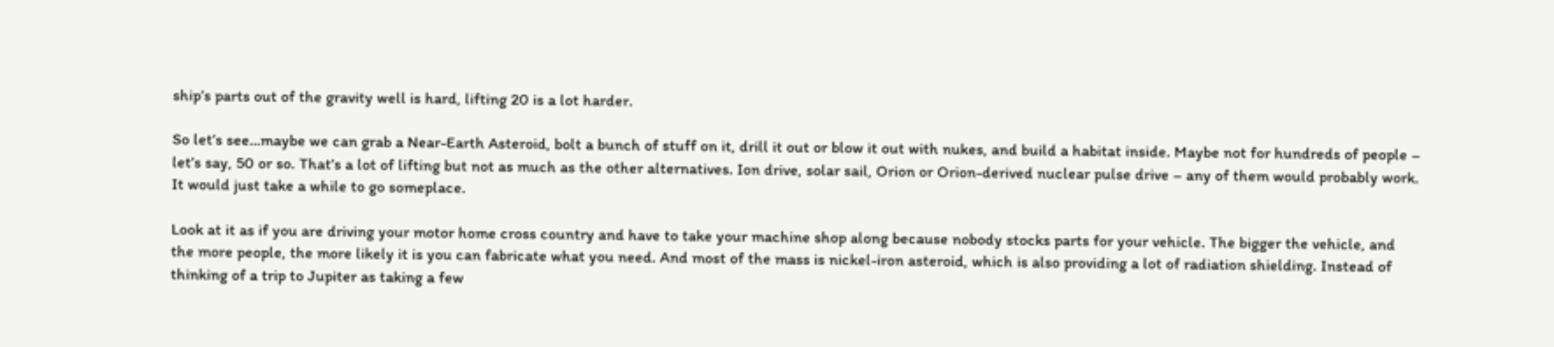ship’s parts out of the gravity well is hard, lifting 20 is a lot harder.

So let’s see…maybe we can grab a Near-Earth Asteroid, bolt a bunch of stuff on it, drill it out or blow it out with nukes, and build a habitat inside. Maybe not for hundreds of people – let’s say, 50 or so. That’s a lot of lifting but not as much as the other alternatives. Ion drive, solar sail, Orion or Orion-derived nuclear pulse drive – any of them would probably work. It would just take a while to go someplace.

Look at it as if you are driving your motor home cross country and have to take your machine shop along because nobody stocks parts for your vehicle. The bigger the vehicle, and the more people, the more likely it is you can fabricate what you need. And most of the mass is nickel-iron asteroid, which is also providing a lot of radiation shielding. Instead of thinking of a trip to Jupiter as taking a few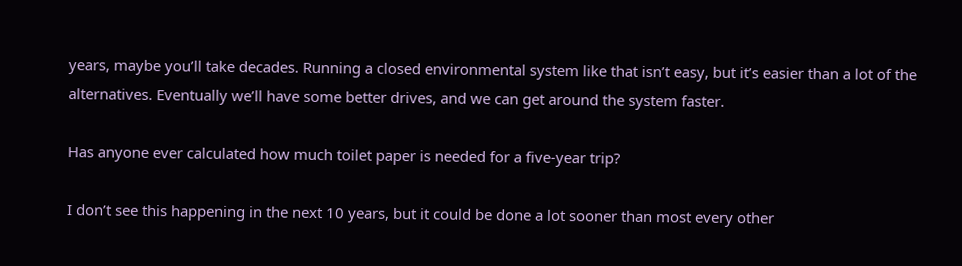years, maybe you’ll take decades. Running a closed environmental system like that isn’t easy, but it’s easier than a lot of the alternatives. Eventually we’ll have some better drives, and we can get around the system faster.

Has anyone ever calculated how much toilet paper is needed for a five-year trip?

I don’t see this happening in the next 10 years, but it could be done a lot sooner than most every other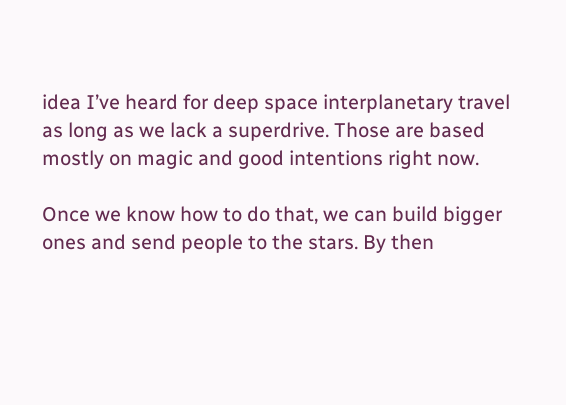idea I’ve heard for deep space interplanetary travel as long as we lack a superdrive. Those are based mostly on magic and good intentions right now.

Once we know how to do that, we can build bigger ones and send people to the stars. By then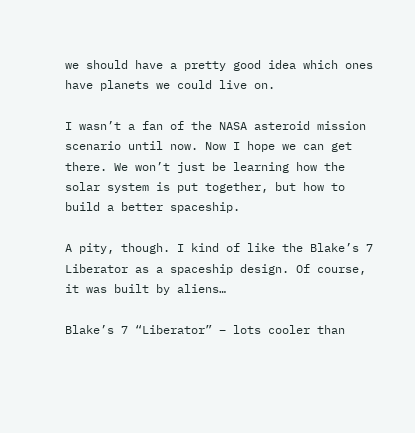we should have a pretty good idea which ones have planets we could live on.

I wasn’t a fan of the NASA asteroid mission scenario until now. Now I hope we can get there. We won’t just be learning how the solar system is put together, but how to build a better spaceship.

A pity, though. I kind of like the Blake’s 7 Liberator as a spaceship design. Of course, it was built by aliens…

Blake’s 7 “Liberator” – lots cooler than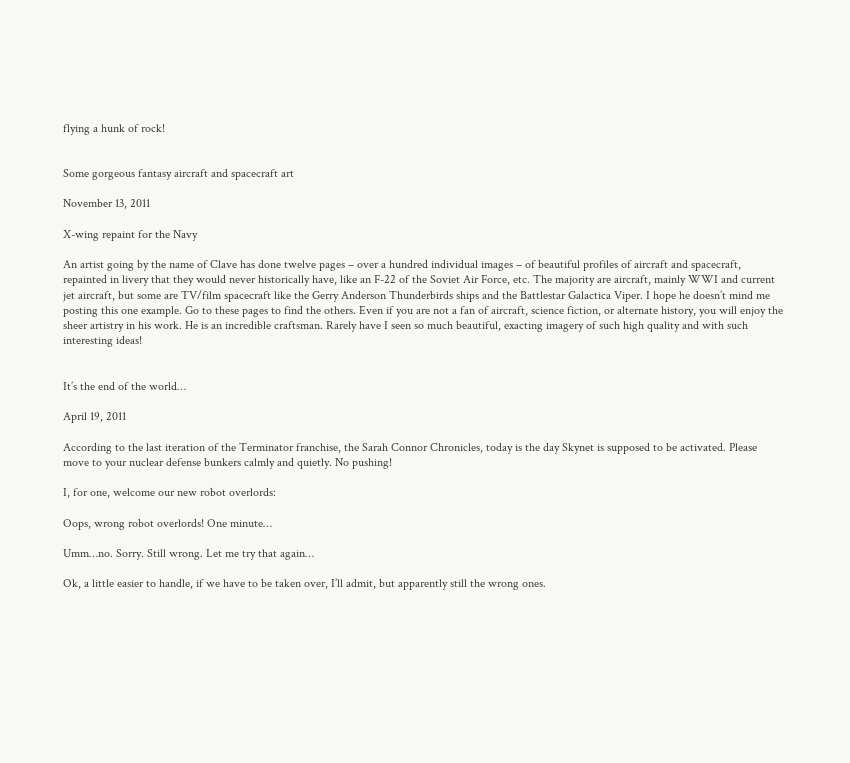flying a hunk of rock!


Some gorgeous fantasy aircraft and spacecraft art

November 13, 2011

X-wing repaint for the Navy

An artist going by the name of Clave has done twelve pages – over a hundred individual images – of beautiful profiles of aircraft and spacecraft, repainted in livery that they would never historically have, like an F-22 of the Soviet Air Force, etc. The majority are aircraft, mainly WWI and current jet aircraft, but some are TV/film spacecraft like the Gerry Anderson Thunderbirds ships and the Battlestar Galactica Viper. I hope he doesn’t mind me posting this one example. Go to these pages to find the others. Even if you are not a fan of aircraft, science fiction, or alternate history, you will enjoy the sheer artistry in his work. He is an incredible craftsman. Rarely have I seen so much beautiful, exacting imagery of such high quality and with such interesting ideas!


It’s the end of the world…

April 19, 2011

According to the last iteration of the Terminator franchise, the Sarah Connor Chronicles, today is the day Skynet is supposed to be activated. Please move to your nuclear defense bunkers calmly and quietly. No pushing!

I, for one, welcome our new robot overlords:

Oops, wrong robot overlords! One minute…

Umm…no. Sorry. Still wrong. Let me try that again…

Ok, a little easier to handle, if we have to be taken over, I’ll admit, but apparently still the wrong ones.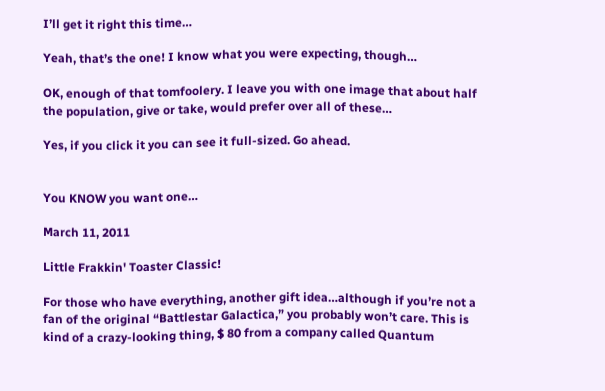I’ll get it right this time…

Yeah, that’s the one! I know what you were expecting, though…

OK, enough of that tomfoolery. I leave you with one image that about half the population, give or take, would prefer over all of these…

Yes, if you click it you can see it full-sized. Go ahead.


You KNOW you want one…

March 11, 2011

Little Frakkin' Toaster Classic!

For those who have everything, another gift idea…although if you’re not a fan of the original “Battlestar Galactica,” you probably won’t care. This is kind of a crazy-looking thing, $ 80 from a company called Quantum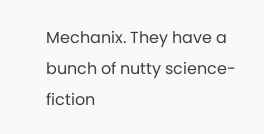Mechanix. They have a bunch of nutty science-fiction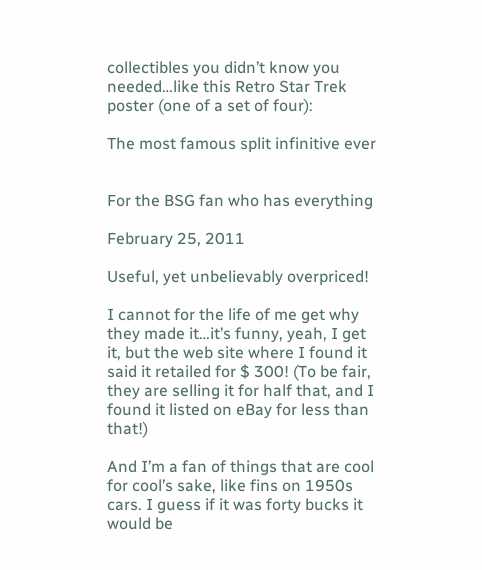collectibles you didn’t know you needed…like this Retro Star Trek poster (one of a set of four):

The most famous split infinitive ever


For the BSG fan who has everything

February 25, 2011

Useful, yet unbelievably overpriced!

I cannot for the life of me get why they made it…it’s funny, yeah, I get it, but the web site where I found it said it retailed for $ 300! (To be fair, they are selling it for half that, and I found it listed on eBay for less than that!)

And I’m a fan of things that are cool for cool’s sake, like fins on 1950s cars. I guess if it was forty bucks it would be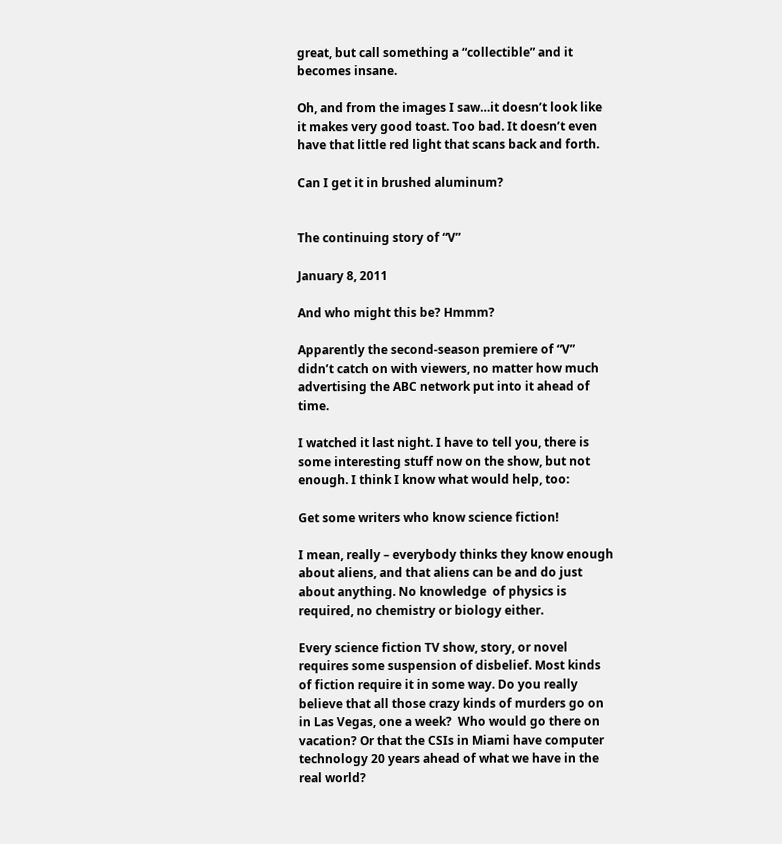great, but call something a “collectible” and it becomes insane.

Oh, and from the images I saw…it doesn’t look like it makes very good toast. Too bad. It doesn’t even have that little red light that scans back and forth.

Can I get it in brushed aluminum?


The continuing story of “V”

January 8, 2011

And who might this be? Hmmm?

Apparently the second-season premiere of “V” didn’t catch on with viewers, no matter how much advertising the ABC network put into it ahead of time.

I watched it last night. I have to tell you, there is some interesting stuff now on the show, but not enough. I think I know what would help, too:

Get some writers who know science fiction!

I mean, really – everybody thinks they know enough about aliens, and that aliens can be and do just about anything. No knowledge  of physics is required, no chemistry or biology either.

Every science fiction TV show, story, or novel requires some suspension of disbelief. Most kinds of fiction require it in some way. Do you really believe that all those crazy kinds of murders go on in Las Vegas, one a week?  Who would go there on vacation? Or that the CSIs in Miami have computer technology 20 years ahead of what we have in the real world?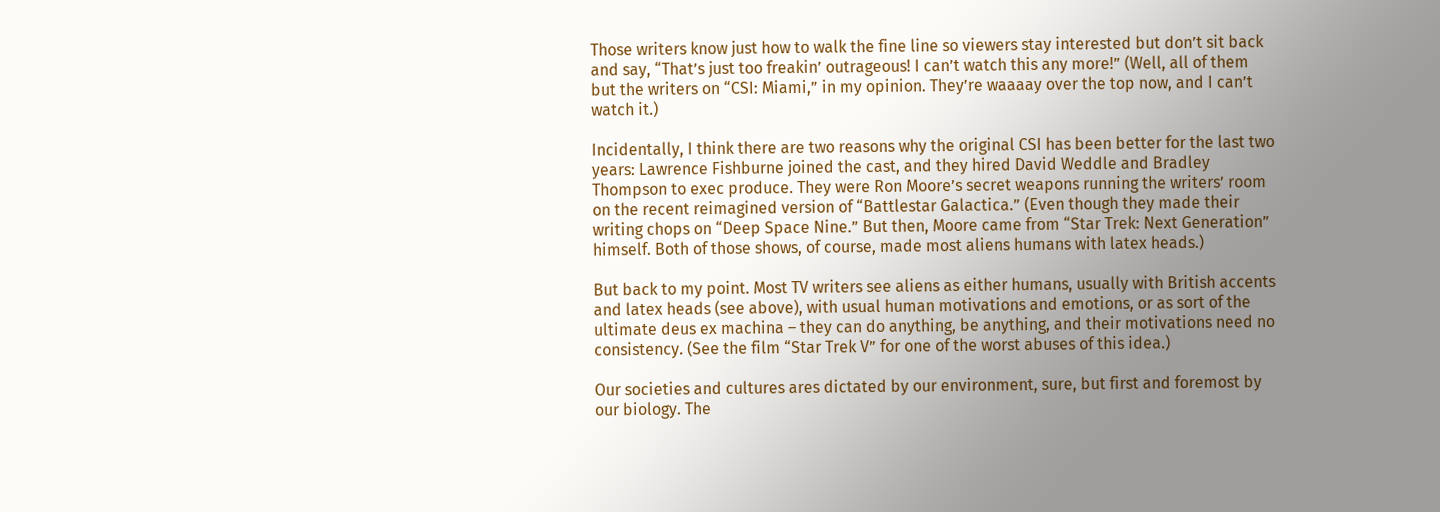Those writers know just how to walk the fine line so viewers stay interested but don’t sit back and say, “That’s just too freakin’ outrageous! I can’t watch this any more!” (Well, all of them but the writers on “CSI: Miami,” in my opinion. They’re waaaay over the top now, and I can’t watch it.)

Incidentally, I think there are two reasons why the original CSI has been better for the last two years: Lawrence Fishburne joined the cast, and they hired David Weddle and Bradley Thompson to exec produce. They were Ron Moore’s secret weapons running the writers’ room on the recent reimagined version of “Battlestar Galactica.” (Even though they made their writing chops on “Deep Space Nine.” But then, Moore came from “Star Trek: Next Generation” himself. Both of those shows, of course, made most aliens humans with latex heads.)

But back to my point. Most TV writers see aliens as either humans, usually with British accents and latex heads (see above), with usual human motivations and emotions, or as sort of the ultimate deus ex machina – they can do anything, be anything, and their motivations need no consistency. (See the film “Star Trek V” for one of the worst abuses of this idea.)

Our societies and cultures ares dictated by our environment, sure, but first and foremost by our biology. The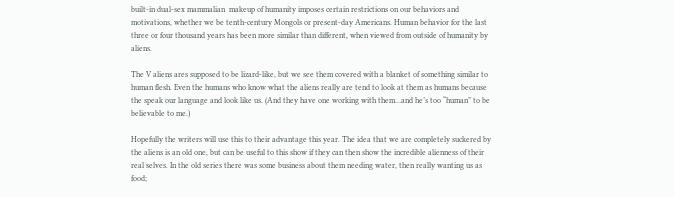built-in dual-sex mammalian  makeup of humanity imposes certain restrictions on our behaviors and motivations, whether we be tenth-century Mongols or present-day Americans. Human behavior for the last three or four thousand years has been more similar than different, when viewed from outside of humanity by aliens.

The V aliens ares supposed to be lizard-like, but we see them covered with a blanket of something similar to human flesh. Even the humans who know what the aliens really are tend to look at them as humans because the speak our language and look like us. (And they have one working with them…and he’s too “human” to be believable to me.)

Hopefully the writers will use this to their advantage this year. The idea that we are completely suckered by the aliens is an old one, but can be useful to this show if they can then show the incredible alienness of their real selves. In the old series there was some business about them needing water, then really wanting us as food;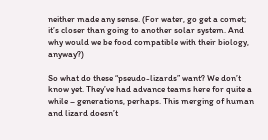neither made any sense. (For water, go get a comet; it’s closer than going to another solar system. And why would we be food compatible with their biology, anyway?)

So what do these “pseudo-lizards” want? We don’t know yet. They’ve had advance teams here for quite a while – generations, perhaps. This merging of human and lizard doesn’t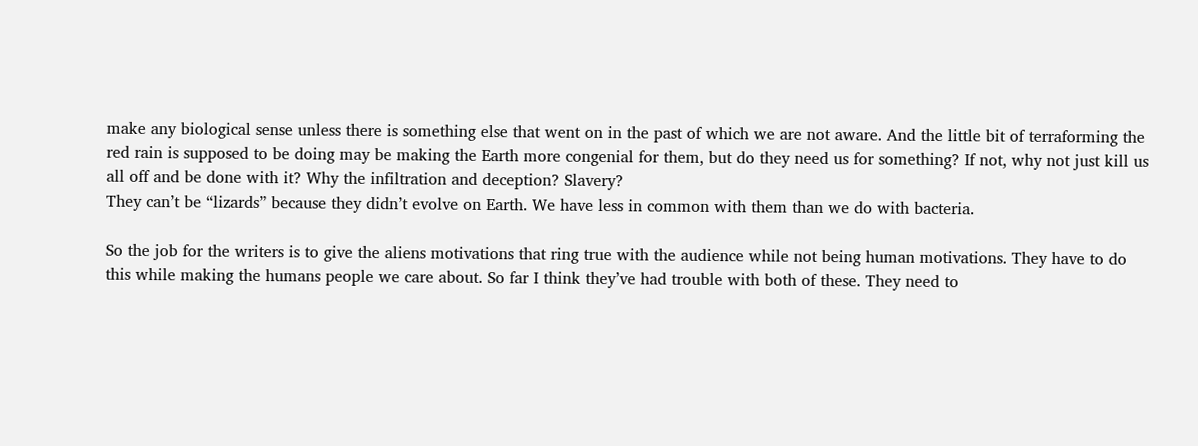make any biological sense unless there is something else that went on in the past of which we are not aware. And the little bit of terraforming the red rain is supposed to be doing may be making the Earth more congenial for them, but do they need us for something? If not, why not just kill us all off and be done with it? Why the infiltration and deception? Slavery?
They can’t be “lizards” because they didn’t evolve on Earth. We have less in common with them than we do with bacteria.

So the job for the writers is to give the aliens motivations that ring true with the audience while not being human motivations. They have to do this while making the humans people we care about. So far I think they’ve had trouble with both of these. They need to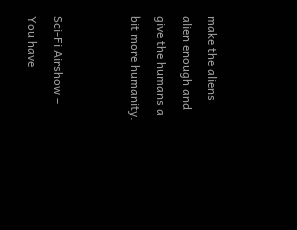make the aliens alien enough and give the humans a bit more humanity.


Sci-Fi Airshow – You have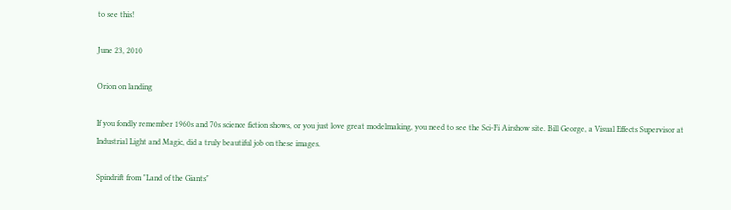to see this!

June 23, 2010

Orion on landing

If you fondly remember 1960s and 70s science fiction shows, or you just love great modelmaking, you need to see the Sci-Fi Airshow site. Bill George, a Visual Effects Supervisor at Industrial Light and Magic, did a truly beautiful job on these images.

Spindrift from "Land of the Giants"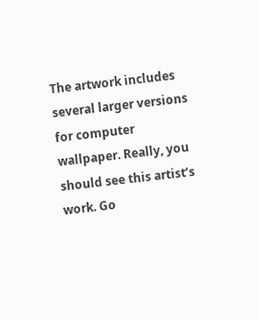The artwork includes several larger versions for computer wallpaper. Really, you should see this artist’s work. Go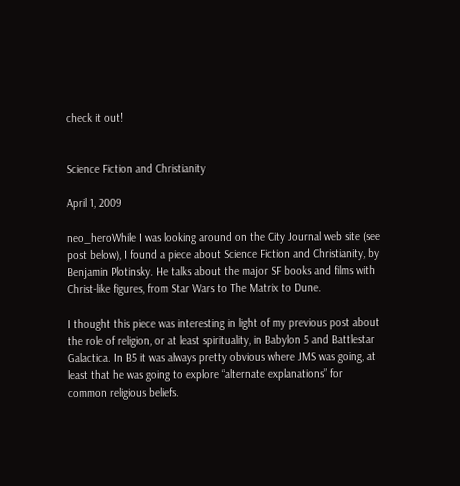check it out!


Science Fiction and Christianity

April 1, 2009

neo_heroWhile I was looking around on the City Journal web site (see post below), I found a piece about Science Fiction and Christianity, by Benjamin Plotinsky. He talks about the major SF books and films with Christ-like figures, from Star Wars to The Matrix to Dune.

I thought this piece was interesting in light of my previous post about the role of religion, or at least spirituality, in Babylon 5 and Battlestar Galactica. In B5 it was always pretty obvious where JMS was going, at least that he was going to explore “alternate explanations” for common religious beliefs.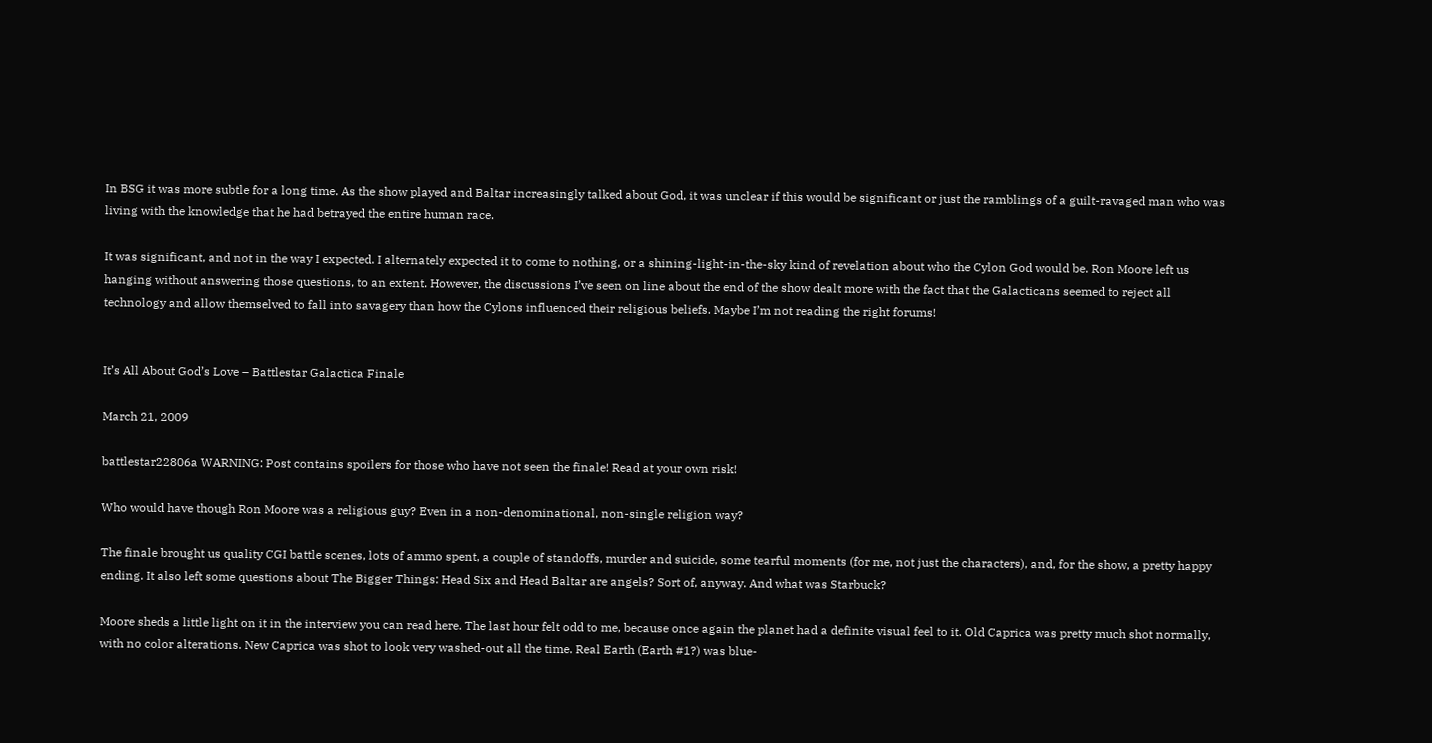In BSG it was more subtle for a long time. As the show played and Baltar increasingly talked about God, it was unclear if this would be significant or just the ramblings of a guilt-ravaged man who was living with the knowledge that he had betrayed the entire human race.

It was significant, and not in the way I expected. I alternately expected it to come to nothing, or a shining-light-in-the-sky kind of revelation about who the Cylon God would be. Ron Moore left us hanging without answering those questions, to an extent. However, the discussions I’ve seen on line about the end of the show dealt more with the fact that the Galacticans seemed to reject all technology and allow themselved to fall into savagery than how the Cylons influenced their religious beliefs. Maybe I’m not reading the right forums!


It’s All About God’s Love – Battlestar Galactica Finale

March 21, 2009

battlestar22806a WARNING: Post contains spoilers for those who have not seen the finale! Read at your own risk!

Who would have though Ron Moore was a religious guy? Even in a non-denominational, non-single religion way?

The finale brought us quality CGI battle scenes, lots of ammo spent, a couple of standoffs, murder and suicide, some tearful moments (for me, not just the characters), and, for the show, a pretty happy ending. It also left some questions about The Bigger Things: Head Six and Head Baltar are angels? Sort of, anyway. And what was Starbuck?

Moore sheds a little light on it in the interview you can read here. The last hour felt odd to me, because once again the planet had a definite visual feel to it. Old Caprica was pretty much shot normally, with no color alterations. New Caprica was shot to look very washed-out all the time. Real Earth (Earth #1?) was blue-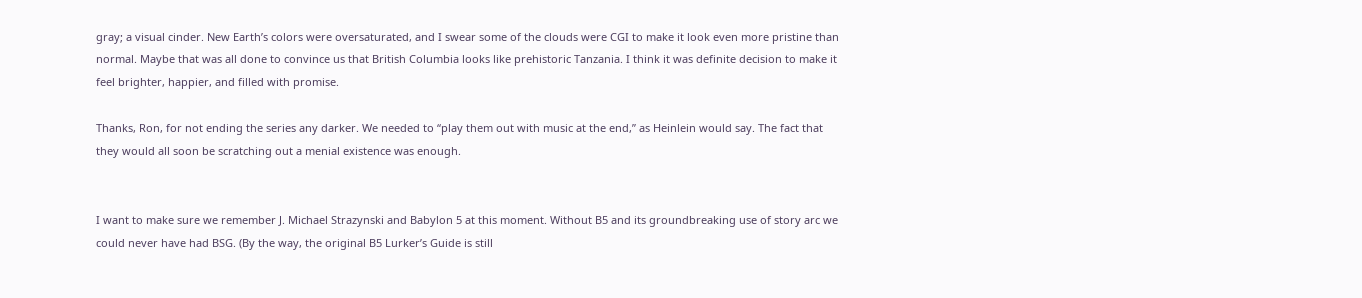gray; a visual cinder. New Earth’s colors were oversaturated, and I swear some of the clouds were CGI to make it look even more pristine than normal. Maybe that was all done to convince us that British Columbia looks like prehistoric Tanzania. I think it was definite decision to make it feel brighter, happier, and filled with promise.

Thanks, Ron, for not ending the series any darker. We needed to “play them out with music at the end,” as Heinlein would say. The fact that they would all soon be scratching out a menial existence was enough.


I want to make sure we remember J. Michael Strazynski and Babylon 5 at this moment. Without B5 and its groundbreaking use of story arc we could never have had BSG. (By the way, the original B5 Lurker’s Guide is still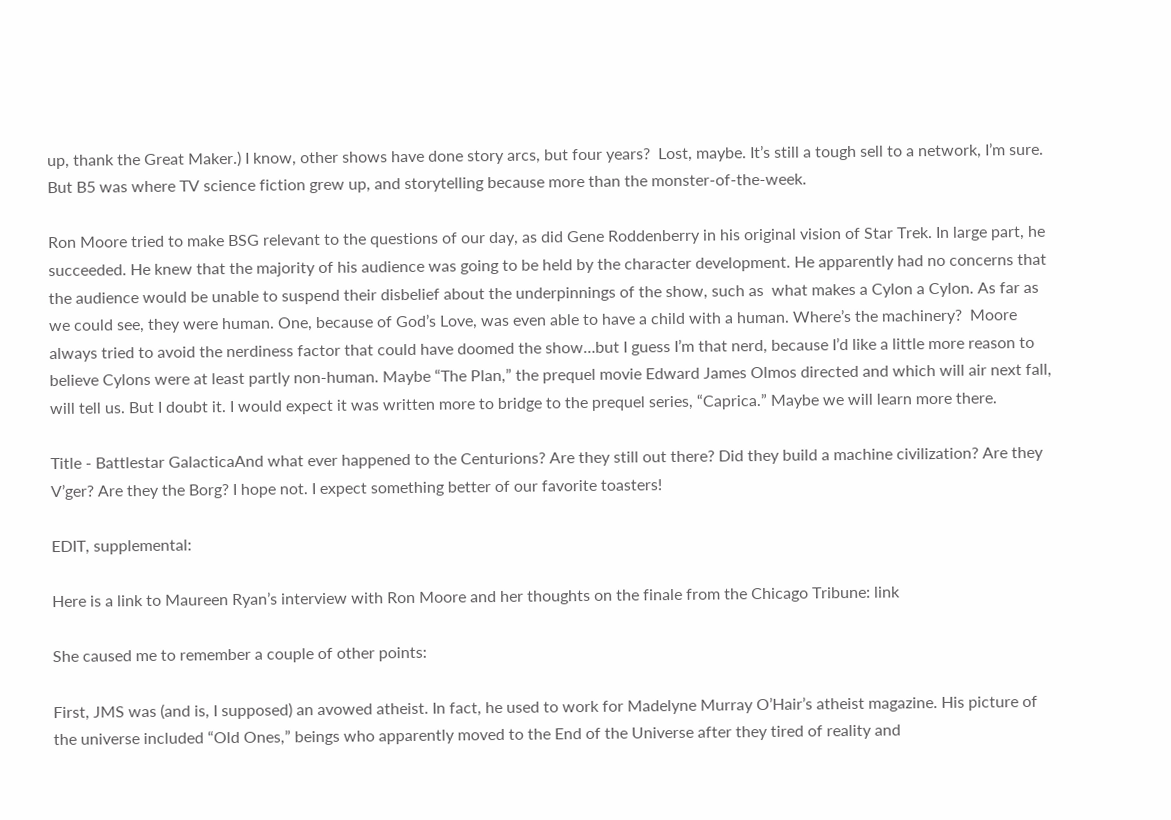up, thank the Great Maker.) I know, other shows have done story arcs, but four years?  Lost, maybe. It’s still a tough sell to a network, I’m sure. But B5 was where TV science fiction grew up, and storytelling because more than the monster-of-the-week.

Ron Moore tried to make BSG relevant to the questions of our day, as did Gene Roddenberry in his original vision of Star Trek. In large part, he succeeded. He knew that the majority of his audience was going to be held by the character development. He apparently had no concerns that the audience would be unable to suspend their disbelief about the underpinnings of the show, such as  what makes a Cylon a Cylon. As far as we could see, they were human. One, because of God’s Love, was even able to have a child with a human. Where’s the machinery?  Moore always tried to avoid the nerdiness factor that could have doomed the show…but I guess I’m that nerd, because I’d like a little more reason to believe Cylons were at least partly non-human. Maybe “The Plan,” the prequel movie Edward James Olmos directed and which will air next fall, will tell us. But I doubt it. I would expect it was written more to bridge to the prequel series, “Caprica.” Maybe we will learn more there.

Title - Battlestar GalacticaAnd what ever happened to the Centurions? Are they still out there? Did they build a machine civilization? Are they V’ger? Are they the Borg? I hope not. I expect something better of our favorite toasters!

EDIT, supplemental:

Here is a link to Maureen Ryan’s interview with Ron Moore and her thoughts on the finale from the Chicago Tribune: link

She caused me to remember a couple of other points:

First, JMS was (and is, I supposed) an avowed atheist. In fact, he used to work for Madelyne Murray O’Hair’s atheist magazine. His picture of the universe included “Old Ones,” beings who apparently moved to the End of the Universe after they tired of reality and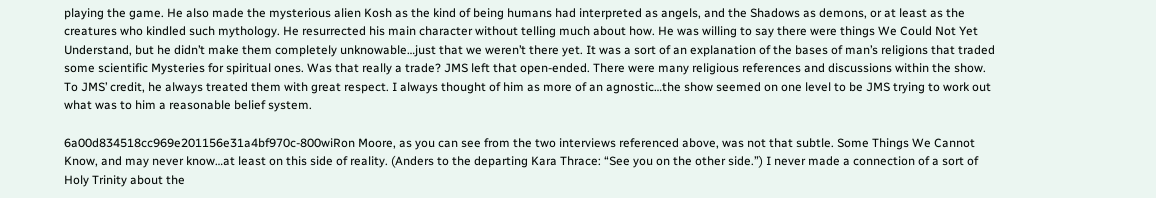playing the game. He also made the mysterious alien Kosh as the kind of being humans had interpreted as angels, and the Shadows as demons, or at least as the creatures who kindled such mythology. He resurrected his main character without telling much about how. He was willing to say there were things We Could Not Yet Understand, but he didn’t make them completely unknowable…just that we weren’t there yet. It was a sort of an explanation of the bases of man’s religions that traded some scientific Mysteries for spiritual ones. Was that really a trade? JMS left that open-ended. There were many religious references and discussions within the show. To JMS’ credit, he always treated them with great respect. I always thought of him as more of an agnostic…the show seemed on one level to be JMS trying to work out what was to him a reasonable belief system.

6a00d834518cc969e201156e31a4bf970c-800wiRon Moore, as you can see from the two interviews referenced above, was not that subtle. Some Things We Cannot Know, and may never know…at least on this side of reality. (Anders to the departing Kara Thrace: “See you on the other side.”) I never made a connection of a sort of Holy Trinity about the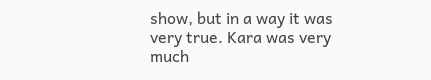show, but in a way it was very true. Kara was very much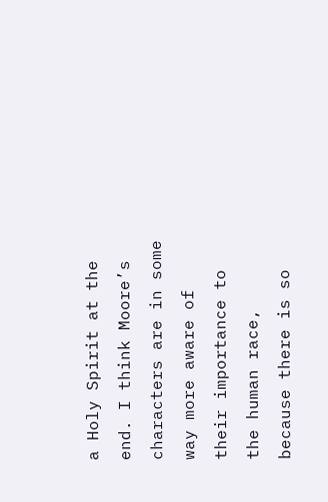a Holy Spirit at the end. I think Moore’s characters are in some way more aware of their importance to the human race, because there is so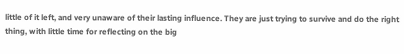little of it left, and very unaware of their lasting influence. They are just trying to survive and do the right thing, with little time for reflecting on the big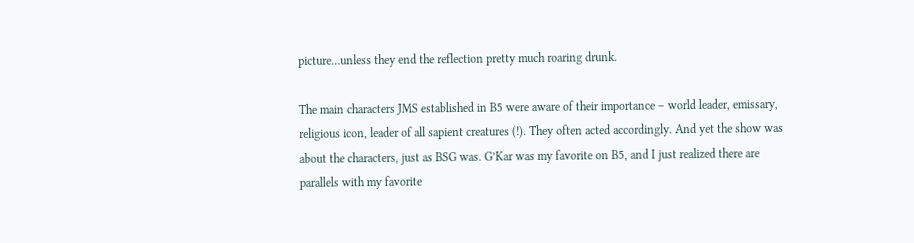picture…unless they end the reflection pretty much roaring drunk.

The main characters JMS established in B5 were aware of their importance – world leader, emissary, religious icon, leader of all sapient creatures (!). They often acted accordingly. And yet the show was about the characters, just as BSG was. G’Kar was my favorite on B5, and I just realized there are parallels with my favorite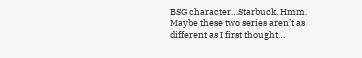BSG character…Starbuck. Hmm. Maybe these two series aren’t as different as I first thought…